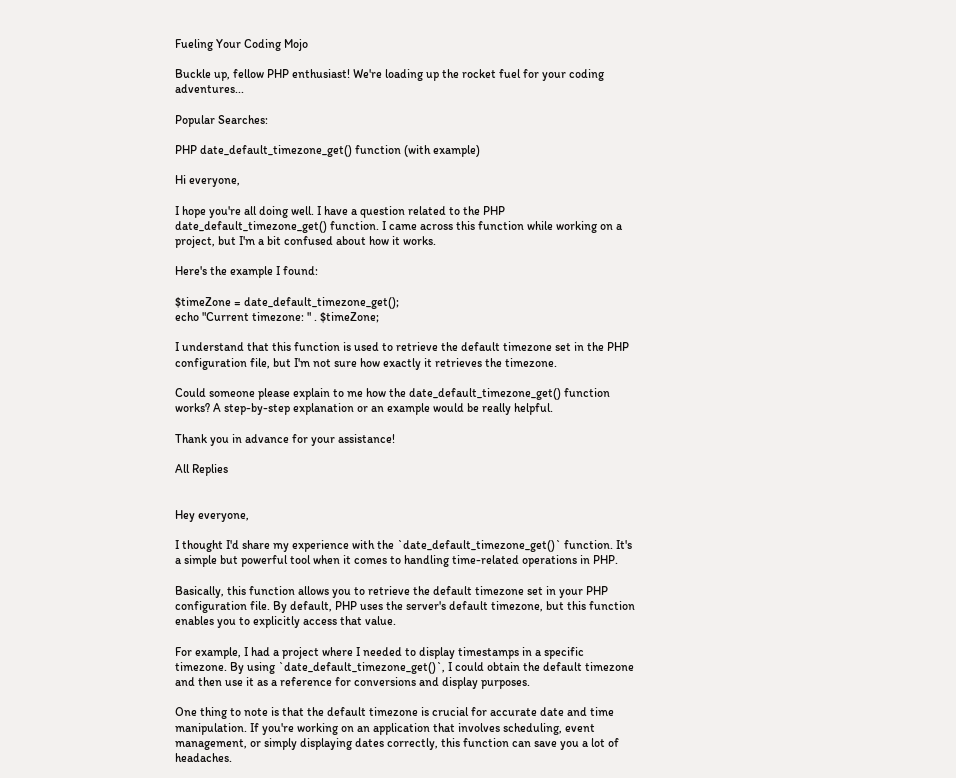Fueling Your Coding Mojo

Buckle up, fellow PHP enthusiast! We're loading up the rocket fuel for your coding adventures...

Popular Searches:

PHP date_default_timezone_get() function (with example)

Hi everyone,

I hope you're all doing well. I have a question related to the PHP date_default_timezone_get() function. I came across this function while working on a project, but I'm a bit confused about how it works.

Here's the example I found:

$timeZone = date_default_timezone_get();
echo "Current timezone: " . $timeZone;

I understand that this function is used to retrieve the default timezone set in the PHP configuration file, but I'm not sure how exactly it retrieves the timezone.

Could someone please explain to me how the date_default_timezone_get() function works? A step-by-step explanation or an example would be really helpful.

Thank you in advance for your assistance!

All Replies


Hey everyone,

I thought I'd share my experience with the `date_default_timezone_get()` function. It's a simple but powerful tool when it comes to handling time-related operations in PHP.

Basically, this function allows you to retrieve the default timezone set in your PHP configuration file. By default, PHP uses the server's default timezone, but this function enables you to explicitly access that value.

For example, I had a project where I needed to display timestamps in a specific timezone. By using `date_default_timezone_get()`, I could obtain the default timezone and then use it as a reference for conversions and display purposes.

One thing to note is that the default timezone is crucial for accurate date and time manipulation. If you're working on an application that involves scheduling, event management, or simply displaying dates correctly, this function can save you a lot of headaches.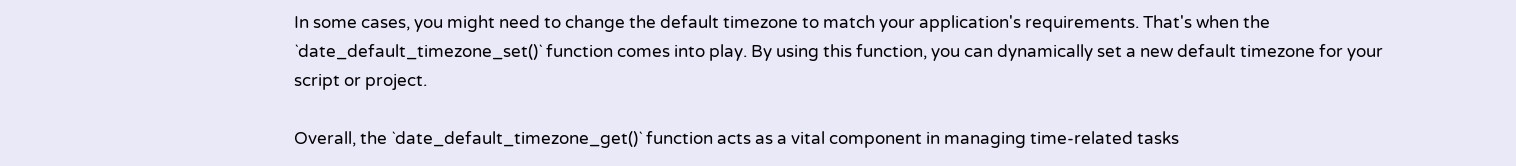In some cases, you might need to change the default timezone to match your application's requirements. That's when the `date_default_timezone_set()` function comes into play. By using this function, you can dynamically set a new default timezone for your script or project.

Overall, the `date_default_timezone_get()` function acts as a vital component in managing time-related tasks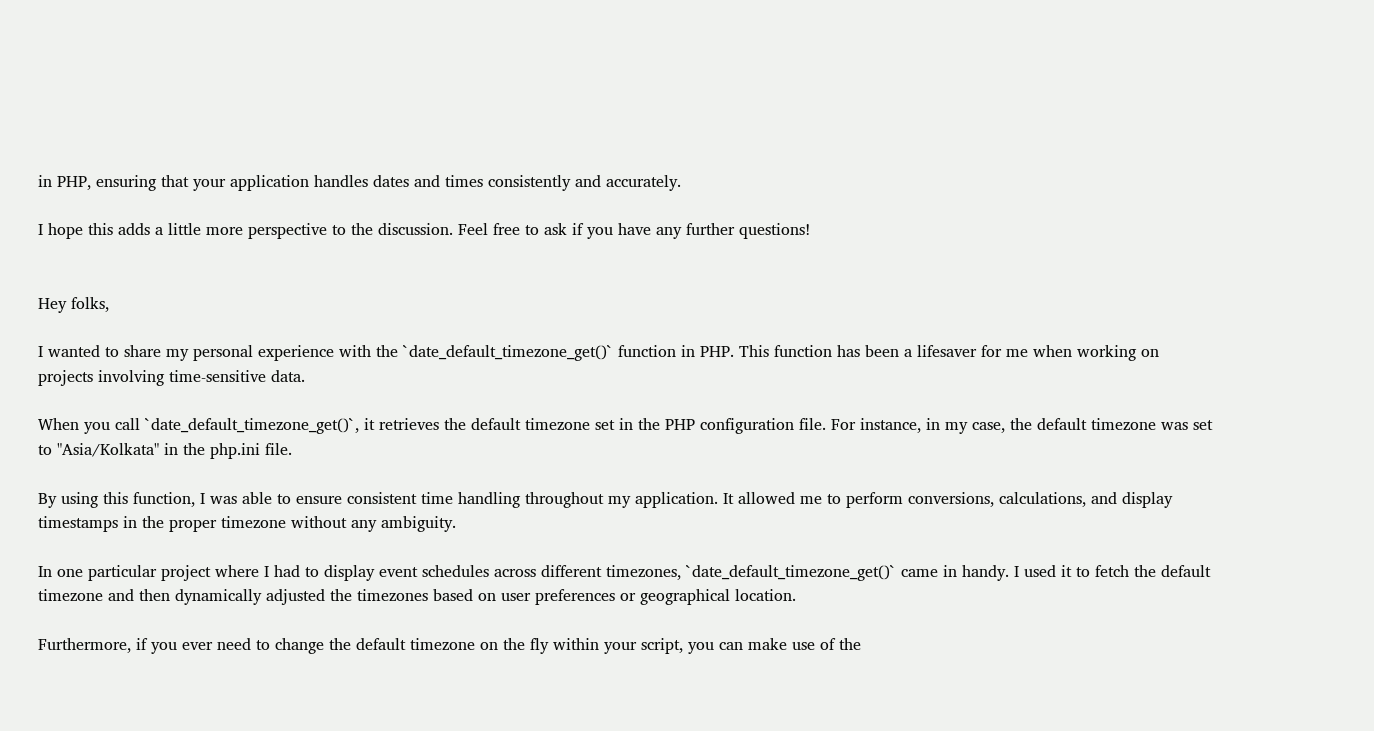in PHP, ensuring that your application handles dates and times consistently and accurately.

I hope this adds a little more perspective to the discussion. Feel free to ask if you have any further questions!


Hey folks,

I wanted to share my personal experience with the `date_default_timezone_get()` function in PHP. This function has been a lifesaver for me when working on projects involving time-sensitive data.

When you call `date_default_timezone_get()`, it retrieves the default timezone set in the PHP configuration file. For instance, in my case, the default timezone was set to "Asia/Kolkata" in the php.ini file.

By using this function, I was able to ensure consistent time handling throughout my application. It allowed me to perform conversions, calculations, and display timestamps in the proper timezone without any ambiguity.

In one particular project where I had to display event schedules across different timezones, `date_default_timezone_get()` came in handy. I used it to fetch the default timezone and then dynamically adjusted the timezones based on user preferences or geographical location.

Furthermore, if you ever need to change the default timezone on the fly within your script, you can make use of the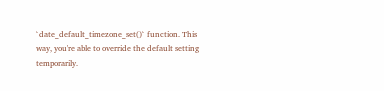`date_default_timezone_set()` function. This way, you're able to override the default setting temporarily.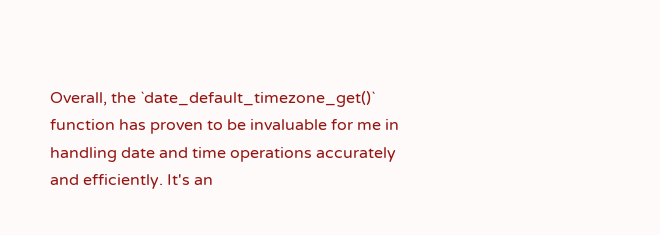Overall, the `date_default_timezone_get()` function has proven to be invaluable for me in handling date and time operations accurately and efficiently. It's an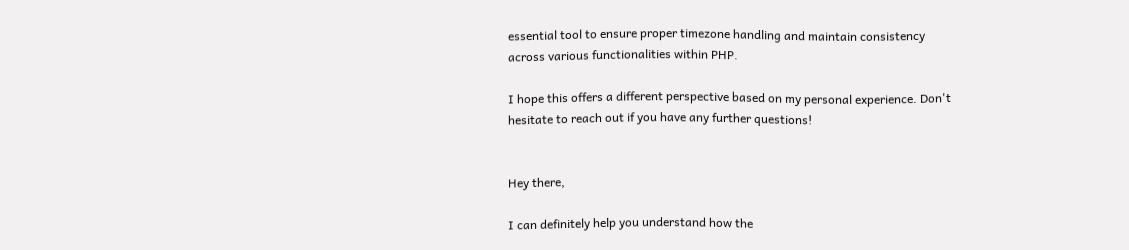essential tool to ensure proper timezone handling and maintain consistency across various functionalities within PHP.

I hope this offers a different perspective based on my personal experience. Don't hesitate to reach out if you have any further questions!


Hey there,

I can definitely help you understand how the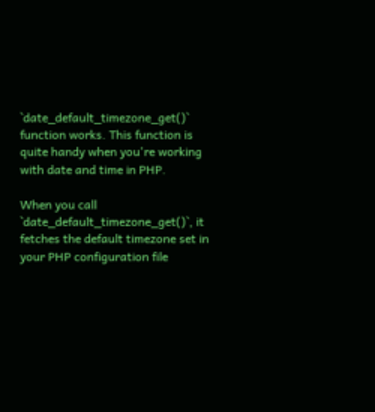`date_default_timezone_get()` function works. This function is quite handy when you're working with date and time in PHP.

When you call `date_default_timezone_get()`, it fetches the default timezone set in your PHP configuration file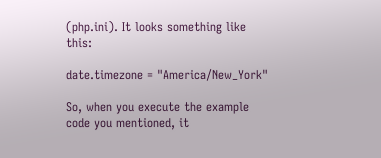(php.ini). It looks something like this:

date.timezone = "America/New_York"

So, when you execute the example code you mentioned, it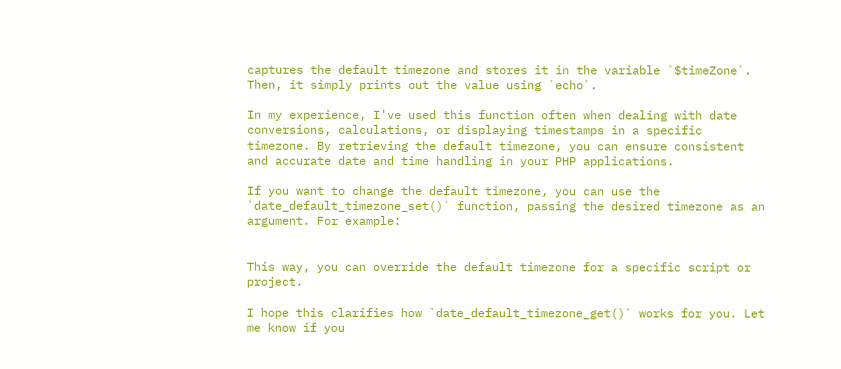captures the default timezone and stores it in the variable `$timeZone`. Then, it simply prints out the value using `echo`.

In my experience, I've used this function often when dealing with date conversions, calculations, or displaying timestamps in a specific timezone. By retrieving the default timezone, you can ensure consistent and accurate date and time handling in your PHP applications.

If you want to change the default timezone, you can use the `date_default_timezone_set()` function, passing the desired timezone as an argument. For example:


This way, you can override the default timezone for a specific script or project.

I hope this clarifies how `date_default_timezone_get()` works for you. Let me know if you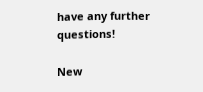have any further questions!

New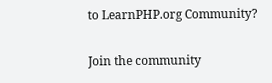to LearnPHP.org Community?

Join the community